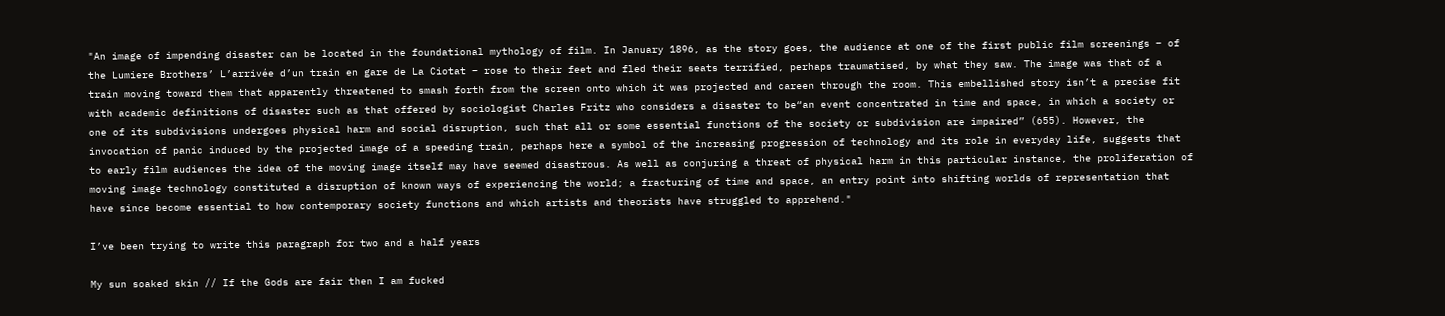"An image of impending disaster can be located in the foundational mythology of film. In January 1896, as the story goes, the audience at one of the first public film screenings – of the Lumiere Brothers’ L’arrivée d’un train en gare de La Ciotat – rose to their feet and fled their seats terrified, perhaps traumatised, by what they saw. The image was that of a train moving toward them that apparently threatened to smash forth from the screen onto which it was projected and careen through the room. This embellished story isn’t a precise fit with academic definitions of disaster such as that offered by sociologist Charles Fritz who considers a disaster to be“an event concentrated in time and space, in which a society or one of its subdivisions undergoes physical harm and social disruption, such that all or some essential functions of the society or subdivision are impaired” (655). However, the invocation of panic induced by the projected image of a speeding train, perhaps here a symbol of the increasing progression of technology and its role in everyday life, suggests that to early film audiences the idea of the moving image itself may have seemed disastrous. As well as conjuring a threat of physical harm in this particular instance, the proliferation of moving image technology constituted a disruption of known ways of experiencing the world; a fracturing of time and space, an entry point into shifting worlds of representation that have since become essential to how contemporary society functions and which artists and theorists have struggled to apprehend."

I’ve been trying to write this paragraph for two and a half years

My sun soaked skin // If the Gods are fair then I am fucked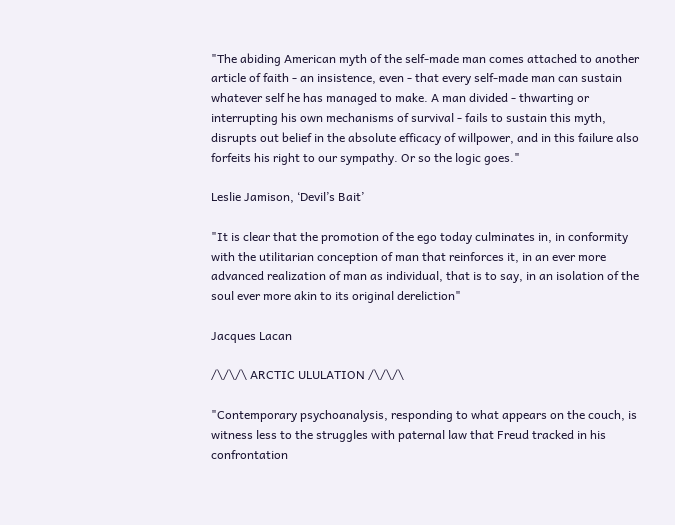"The abiding American myth of the self-made man comes attached to another article of faith - an insistence, even - that every self-made man can sustain whatever self he has managed to make. A man divided - thwarting or interrupting his own mechanisms of survival - fails to sustain this myth, disrupts out belief in the absolute efficacy of willpower, and in this failure also forfeits his right to our sympathy. Or so the logic goes."

Leslie Jamison, ‘Devil’s Bait’

"It is clear that the promotion of the ego today culminates in, in conformity with the utilitarian conception of man that reinforces it, in an ever more advanced realization of man as individual, that is to say, in an isolation of the soul ever more akin to its original dereliction"

Jacques Lacan

/\/\/\ ARCTIC ULULATION /\/\/\

"Contemporary psychoanalysis, responding to what appears on the couch, is witness less to the struggles with paternal law that Freud tracked in his confrontation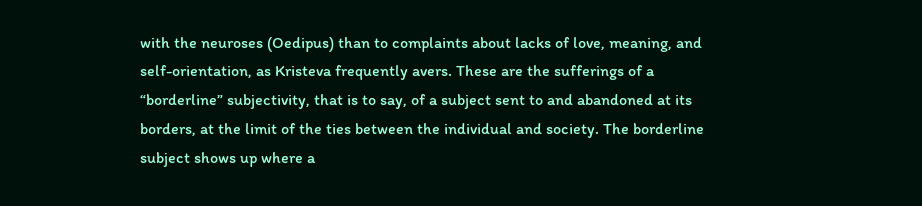with the neuroses (Oedipus) than to complaints about lacks of love, meaning, and self-orientation, as Kristeva frequently avers. These are the sufferings of a “borderline” subjectivity, that is to say, of a subject sent to and abandoned at its borders, at the limit of the ties between the individual and society. The borderline subject shows up where a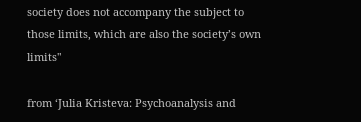society does not accompany the subject to those limits, which are also the society’s own limits"

from ‘Julia Kristeva: Psychoanalysis and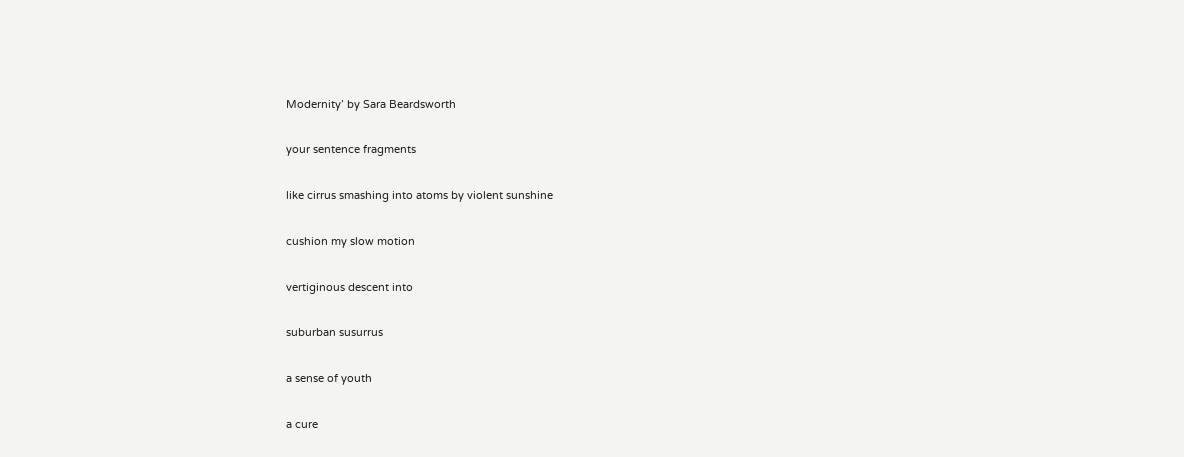Modernity’ by Sara Beardsworth

your sentence fragments

like cirrus smashing into atoms by violent sunshine

cushion my slow motion

vertiginous descent into

suburban susurrus

a sense of youth

a cure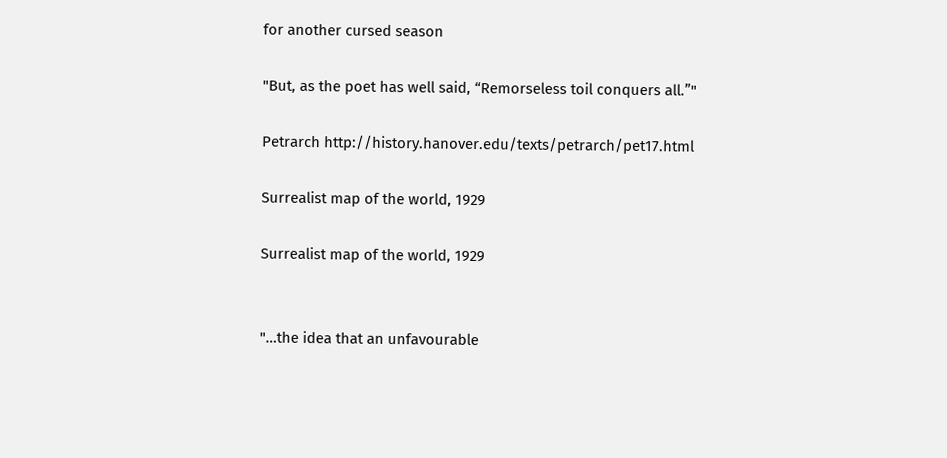for another cursed season

"But, as the poet has well said, “Remorseless toil conquers all.”"

Petrarch http://history.hanover.edu/texts/petrarch/pet17.html

Surrealist map of the world, 1929

Surrealist map of the world, 1929


"…the idea that an unfavourable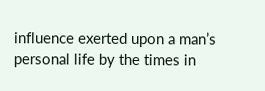influence exerted upon a man’s personal life by the times in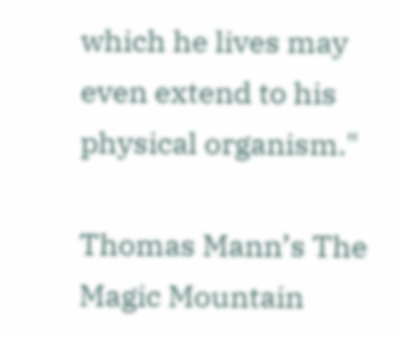which he lives may even extend to his physical organism."

Thomas Mann’s The Magic Mountain